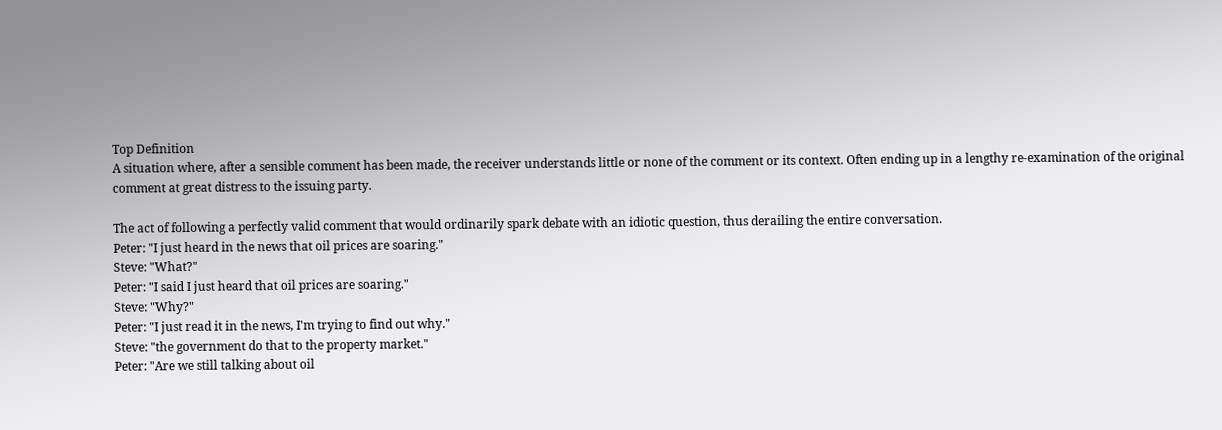Top Definition
A situation where, after a sensible comment has been made, the receiver understands little or none of the comment or its context. Often ending up in a lengthy re-examination of the original comment at great distress to the issuing party.

The act of following a perfectly valid comment that would ordinarily spark debate with an idiotic question, thus derailing the entire conversation.
Peter: "I just heard in the news that oil prices are soaring."
Steve: "What?"
Peter: "I said I just heard that oil prices are soaring."
Steve: "Why?"
Peter: "I just read it in the news, I'm trying to find out why."
Steve: "the government do that to the property market."
Peter: "Are we still talking about oil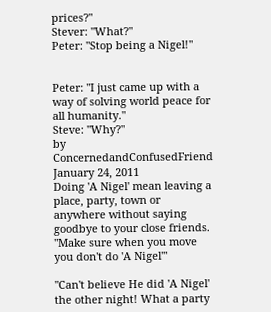prices?"
Stever: "What?"
Peter: "Stop being a Nigel!"


Peter: "I just came up with a way of solving world peace for all humanity."
Steve: "Why?"
by ConcernedandConfusedFriend January 24, 2011
Doing 'A Nigel' mean leaving a place, party, town or anywhere without saying goodbye to your close friends.
"Make sure when you move you don't do 'A Nigel'"

"Can't believe He did 'A Nigel' the other night! What a party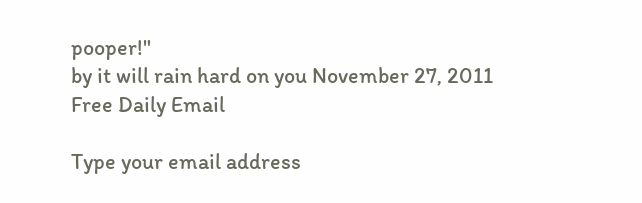pooper!"
by it will rain hard on you November 27, 2011
Free Daily Email

Type your email address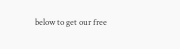below to get our free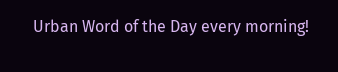Urban Word of the Day every morning!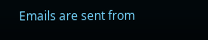Emails are sent from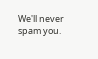We'll never spam you.